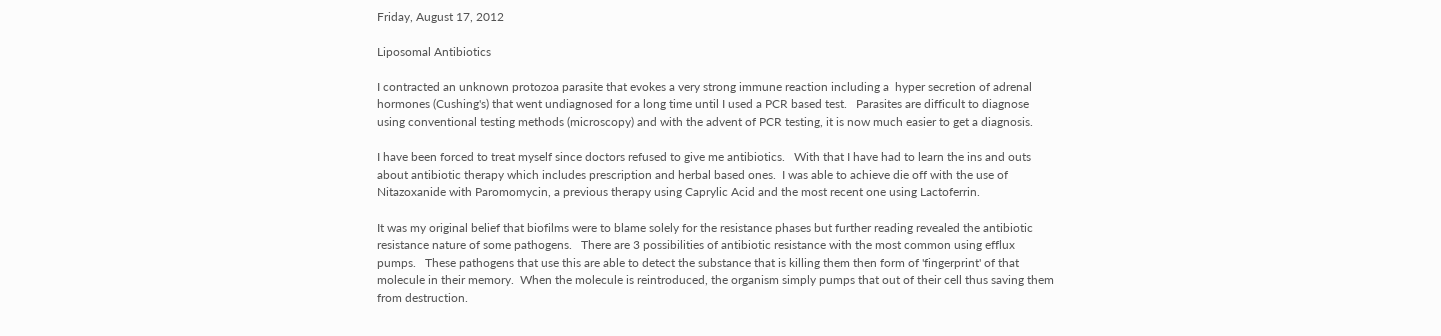Friday, August 17, 2012

Liposomal Antibiotics

I contracted an unknown protozoa parasite that evokes a very strong immune reaction including a  hyper secretion of adrenal hormones (Cushing's) that went undiagnosed for a long time until I used a PCR based test.   Parasites are difficult to diagnose using conventional testing methods (microscopy) and with the advent of PCR testing, it is now much easier to get a diagnosis.

I have been forced to treat myself since doctors refused to give me antibiotics.   With that I have had to learn the ins and outs about antibiotic therapy which includes prescription and herbal based ones.  I was able to achieve die off with the use of Nitazoxanide with Paromomycin, a previous therapy using Caprylic Acid and the most recent one using Lactoferrin.

It was my original belief that biofilms were to blame solely for the resistance phases but further reading revealed the antibiotic resistance nature of some pathogens.   There are 3 possibilities of antibiotic resistance with the most common using efflux pumps.   These pathogens that use this are able to detect the substance that is killing them then form of 'fingerprint' of that molecule in their memory.  When the molecule is reintroduced, the organism simply pumps that out of their cell thus saving them from destruction.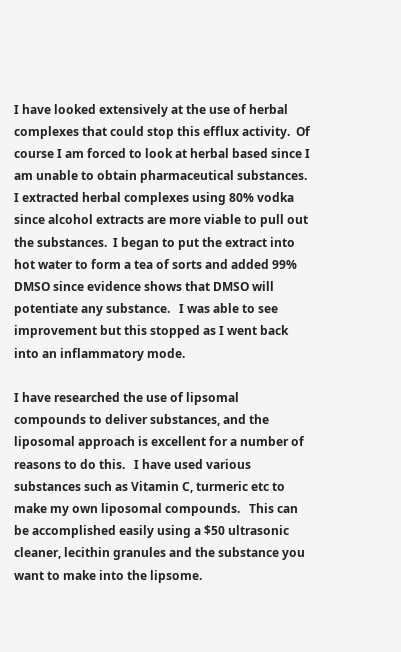I have looked extensively at the use of herbal complexes that could stop this efflux activity.  Of course I am forced to look at herbal based since I am unable to obtain pharmaceutical substances.   I extracted herbal complexes using 80% vodka since alcohol extracts are more viable to pull out the substances.  I began to put the extract into hot water to form a tea of sorts and added 99% DMSO since evidence shows that DMSO will potentiate any substance.   I was able to see improvement but this stopped as I went back into an inflammatory mode.

I have researched the use of lipsomal compounds to deliver substances, and the liposomal approach is excellent for a number of reasons to do this.   I have used various substances such as Vitamin C, turmeric etc to make my own liposomal compounds.   This can be accomplished easily using a $50 ultrasonic cleaner, lecithin granules and the substance you want to make into the lipsome.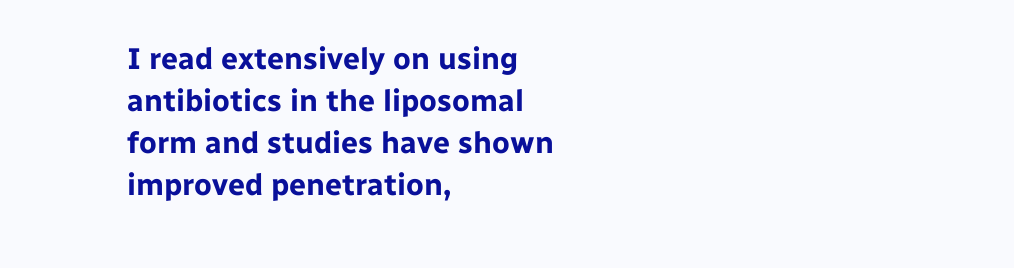I read extensively on using antibiotics in the liposomal form and studies have shown improved penetration,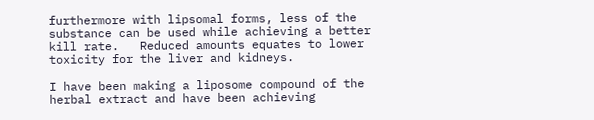furthermore with lipsomal forms, less of the substance can be used while achieving a better kill rate.   Reduced amounts equates to lower toxicity for the liver and kidneys.

I have been making a liposome compound of the herbal extract and have been achieving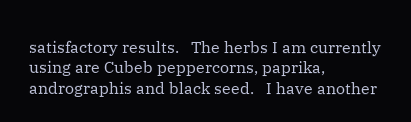satisfactory results.   The herbs I am currently using are Cubeb peppercorns, paprika, andrographis and black seed.   I have another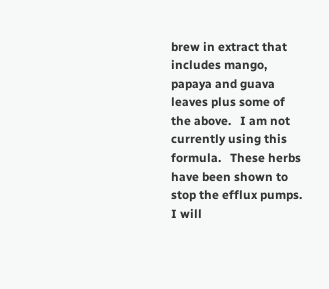brew in extract that includes mango, papaya and guava leaves plus some of the above.   I am not currently using this formula.   These herbs have been shown to stop the efflux pumps.   I will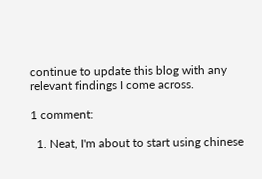continue to update this blog with any relevant findings I come across.

1 comment:

  1. Neat, I'm about to start using chinese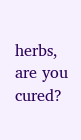herbs, are you cured?